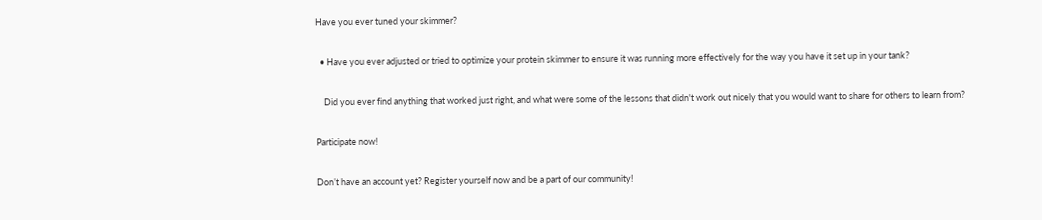Have you ever tuned your skimmer?

  • Have you ever adjusted or tried to optimize your protein skimmer to ensure it was running more effectively for the way you have it set up in your tank?

    Did you ever find anything that worked just right, and what were some of the lessons that didn't work out nicely that you would want to share for others to learn from?

Participate now!

Don’t have an account yet? Register yourself now and be a part of our community!